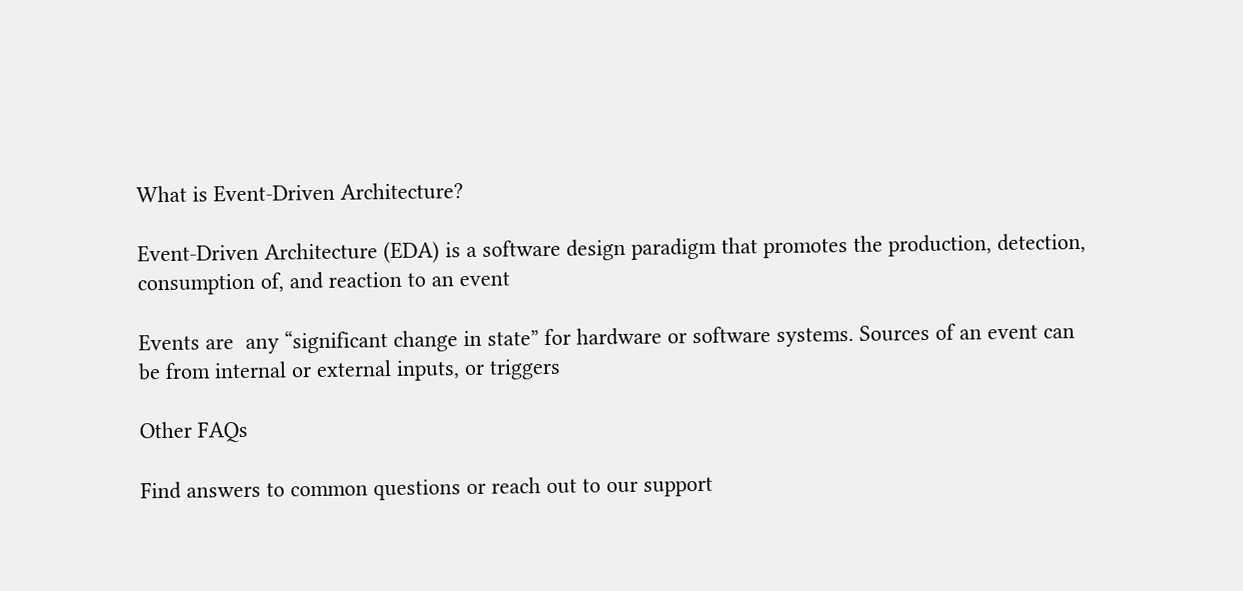What is Event-Driven Architecture?

Event-Driven Architecture (EDA) is a software design paradigm that promotes the production, detection, consumption of, and reaction to an event

Events are  any “significant change in state” for hardware or software systems. Sources of an event can be from internal or external inputs, or triggers

Other FAQs

Find answers to common questions or reach out to our support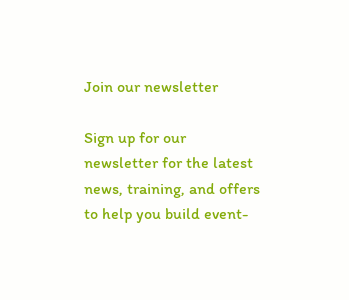Join our newsletter

Sign up for our newsletter for the latest news, training, and offers to help you build event-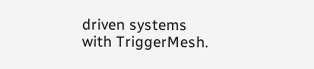driven systems with TriggerMesh.